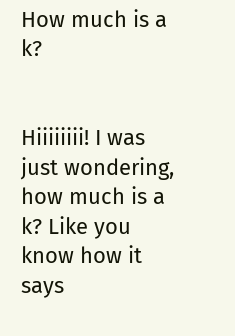How much is a k?


Hiiiiiiii! I was just wondering, how much is a k? Like you know how it says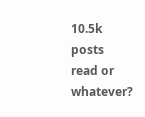10.5k posts read or whatever?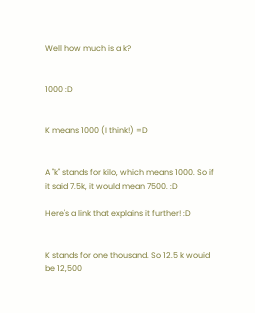Well how much is a k?


1000 :D


K means 1000 (I think!) =D


A "k" stands for kilo, which means 1000. So if it said 7.5k, it would mean 7500. :D

Here's a link that explains it further! :D


K stands for one thousand. So 12.5 k wouid be 12,500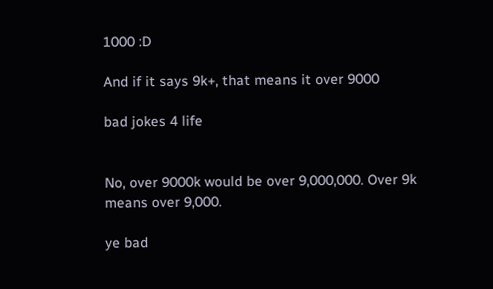1000 :D

And if it says 9k+, that means it over 9000

bad jokes 4 life


No, over 9000k would be over 9,000,000. Over 9k means over 9,000.

ye bad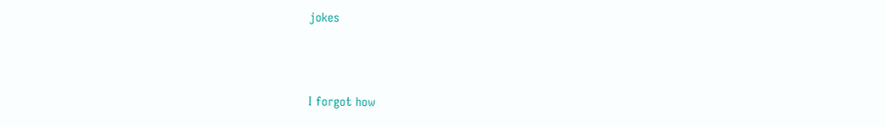jokes



I forgot how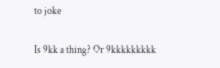to joke


Is 9kk a thing? Or 9kkkkkkkkk